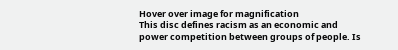Hover over image for magnification
This disc defines racism as an economic and power competition between groups of people. Is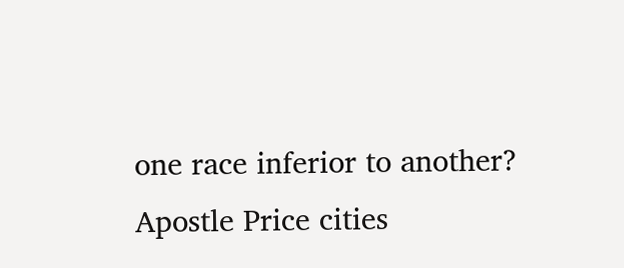one race inferior to another? Apostle Price cities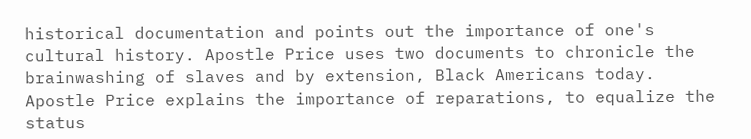historical documentation and points out the importance of one's cultural history. Apostle Price uses two documents to chronicle the brainwashing of slaves and by extension, Black Americans today. Apostle Price explains the importance of reparations, to equalize the status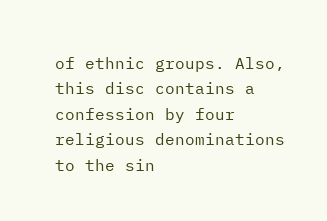of ethnic groups. Also, this disc contains a confession by four religious denominations to the sin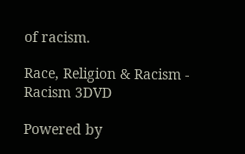of racism.

Race, Religion & Racism - Racism 3DVD

Powered by